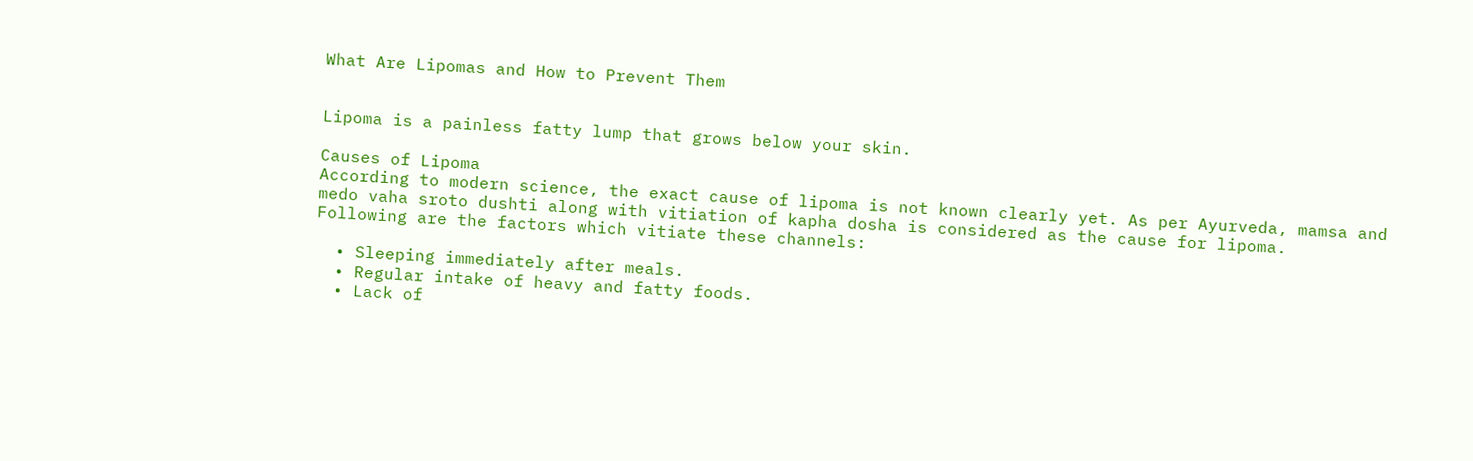What Are Lipomas and How to Prevent Them


Lipoma is a painless fatty lump that grows below your skin.

Causes of Lipoma
According to modern science, the exact cause of lipoma is not known clearly yet. As per Ayurveda, mamsa and medo vaha sroto dushti along with vitiation of kapha dosha is considered as the cause for lipoma.
Following are the factors which vitiate these channels:

  • Sleeping immediately after meals.
  • Regular intake of heavy and fatty foods.
  • Lack of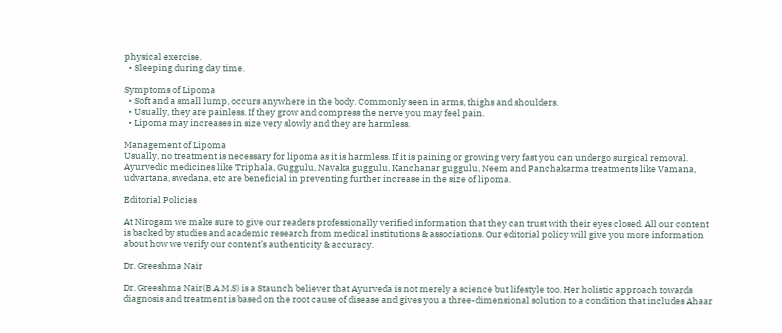physical exercise.
  • Sleeping during day time.

Symptoms of Lipoma
  • Soft and a small lump, occurs anywhere in the body. Commonly seen in arms, thighs and shoulders.
  • Usually, they are painless. If they grow and compress the nerve you may feel pain.
  • Lipoma may increases in size very slowly and they are harmless.

Management of Lipoma
Usually, no treatment is necessary for lipoma as it is harmless. If it is paining or growing very fast you can undergo surgical removal.
Ayurvedic medicines like Triphala, Guggulu, Navaka guggulu, Kanchanar guggulu, Neem and Panchakarma treatments like Vamana, udvartana, swedana, etc are beneficial in preventing further increase in the size of lipoma.

Editorial Policies

At Nirogam we make sure to give our readers professionally verified information that they can trust with their eyes closed. All our content is backed by studies and academic research from medical institutions & associations. Our editorial policy will give you more information about how we verify our content’s authenticity & accuracy.

Dr. Greeshma Nair

Dr. Greeshma Nair(B.A.M.S) is a Staunch believer that Ayurveda is not merely a science but lifestyle too. Her holistic approach towards diagnosis and treatment is based on the root cause of disease and gives you a three-dimensional solution to a condition that includes Ahaar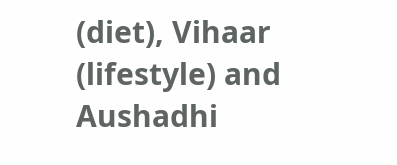(diet), Vihaar (lifestyle) and Aushadhi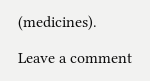(medicines).

Leave a comment